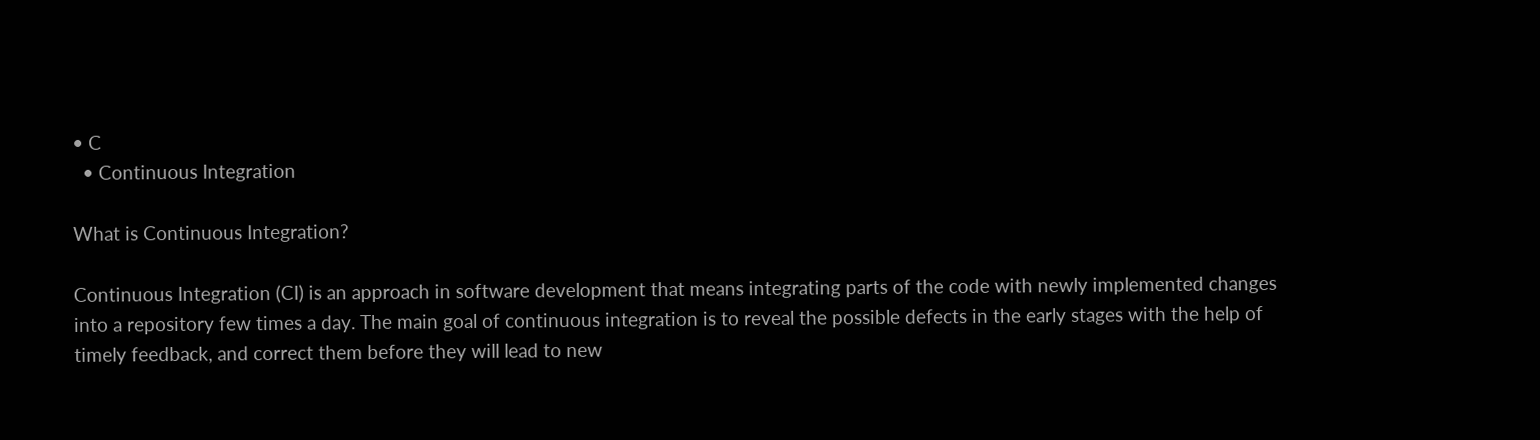• C
  • Continuous Integration

What is Continuous Integration?

Continuous Integration (CI) is an approach in software development that means integrating parts of the code with newly implemented changes into a repository few times a day. The main goal of continuous integration is to reveal the possible defects in the early stages with the help of timely feedback, and correct them before they will lead to new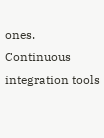ones. Continuous integration tools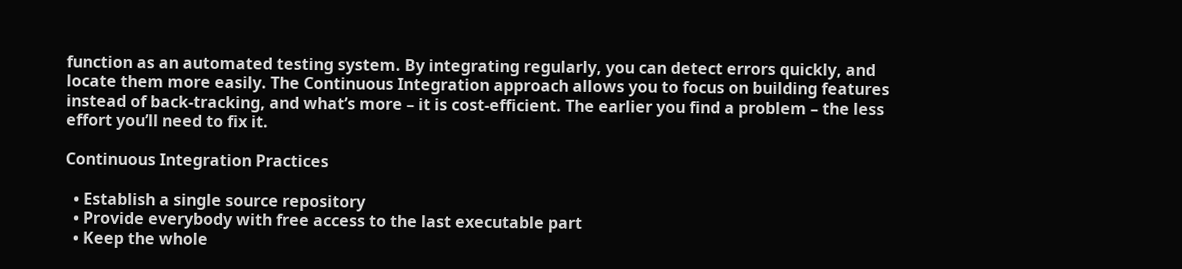function as an automated testing system. By integrating regularly, you can detect errors quickly, and locate them more easily. The Continuous Integration approach allows you to focus on building features instead of back-tracking, and what’s more – it is cost-efficient. The earlier you find a problem – the less effort you’ll need to fix it.

Continuous Integration Practices

  • Establish a single source repository
  • Provide everybody with free access to the last executable part
  • Keep the whole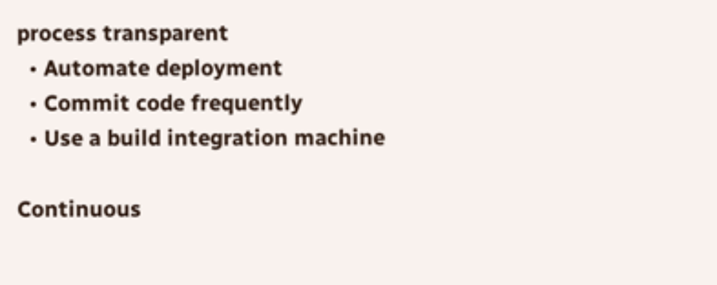process transparent
  • Automate deployment
  • Commit code frequently
  • Use a build integration machine

Continuous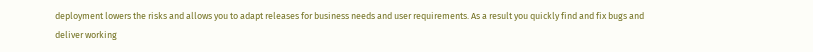deployment lowers the risks and allows you to adapt releases for business needs and user requirements. As a result you quickly find and fix bugs and deliver working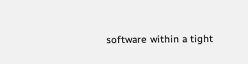software within a tight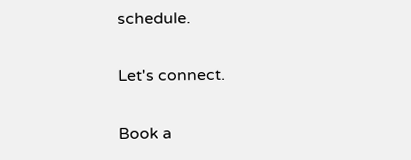schedule.

Let's connect.

Book a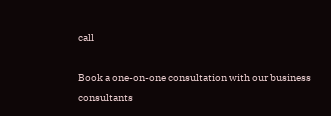call

Book a one-on-one consultation with our business consultants